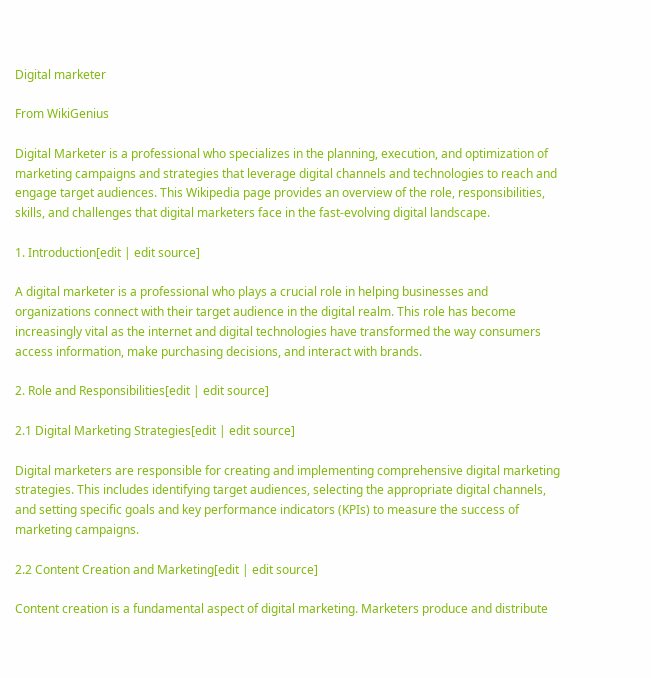Digital marketer

From WikiGenius

Digital Marketer is a professional who specializes in the planning, execution, and optimization of marketing campaigns and strategies that leverage digital channels and technologies to reach and engage target audiences. This Wikipedia page provides an overview of the role, responsibilities, skills, and challenges that digital marketers face in the fast-evolving digital landscape.

1. Introduction[edit | edit source]

A digital marketer is a professional who plays a crucial role in helping businesses and organizations connect with their target audience in the digital realm. This role has become increasingly vital as the internet and digital technologies have transformed the way consumers access information, make purchasing decisions, and interact with brands.

2. Role and Responsibilities[edit | edit source]

2.1 Digital Marketing Strategies[edit | edit source]

Digital marketers are responsible for creating and implementing comprehensive digital marketing strategies. This includes identifying target audiences, selecting the appropriate digital channels, and setting specific goals and key performance indicators (KPIs) to measure the success of marketing campaigns.

2.2 Content Creation and Marketing[edit | edit source]

Content creation is a fundamental aspect of digital marketing. Marketers produce and distribute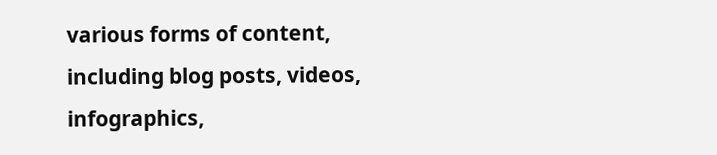various forms of content, including blog posts, videos, infographics,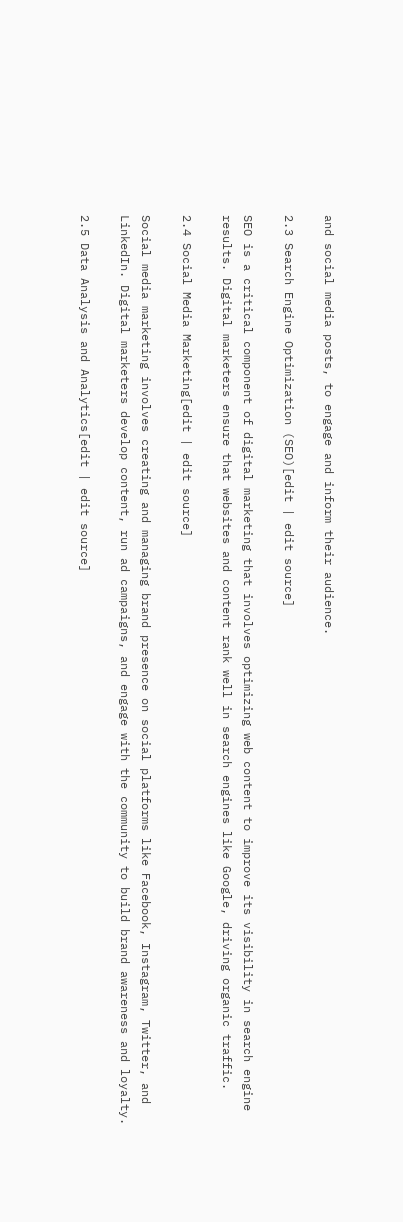and social media posts, to engage and inform their audience.

2.3 Search Engine Optimization (SEO)[edit | edit source]

SEO is a critical component of digital marketing that involves optimizing web content to improve its visibility in search engine results. Digital marketers ensure that websites and content rank well in search engines like Google, driving organic traffic.

2.4 Social Media Marketing[edit | edit source]

Social media marketing involves creating and managing brand presence on social platforms like Facebook, Instagram, Twitter, and LinkedIn. Digital marketers develop content, run ad campaigns, and engage with the community to build brand awareness and loyalty.

2.5 Data Analysis and Analytics[edit | edit source]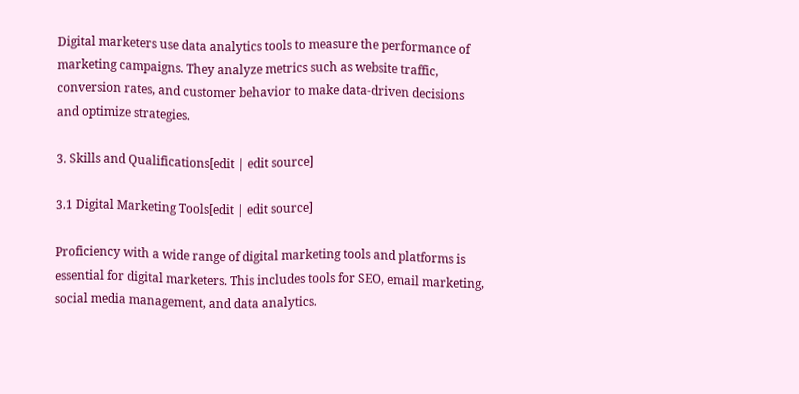Digital marketers use data analytics tools to measure the performance of marketing campaigns. They analyze metrics such as website traffic, conversion rates, and customer behavior to make data-driven decisions and optimize strategies.

3. Skills and Qualifications[edit | edit source]

3.1 Digital Marketing Tools[edit | edit source]

Proficiency with a wide range of digital marketing tools and platforms is essential for digital marketers. This includes tools for SEO, email marketing, social media management, and data analytics.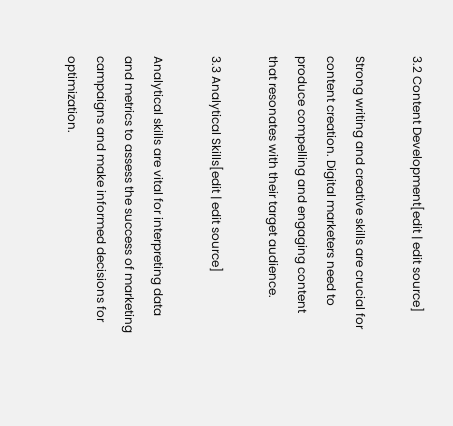3.2 Content Development[edit | edit source]

Strong writing and creative skills are crucial for content creation. Digital marketers need to produce compelling and engaging content that resonates with their target audience.

3.3 Analytical Skills[edit | edit source]

Analytical skills are vital for interpreting data and metrics to assess the success of marketing campaigns and make informed decisions for optimization.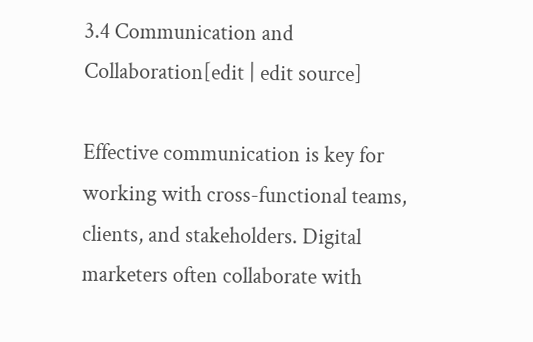3.4 Communication and Collaboration[edit | edit source]

Effective communication is key for working with cross-functional teams, clients, and stakeholders. Digital marketers often collaborate with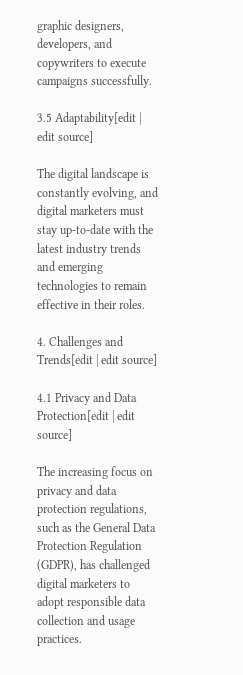graphic designers, developers, and copywriters to execute campaigns successfully.

3.5 Adaptability[edit | edit source]

The digital landscape is constantly evolving, and digital marketers must stay up-to-date with the latest industry trends and emerging technologies to remain effective in their roles.

4. Challenges and Trends[edit | edit source]

4.1 Privacy and Data Protection[edit | edit source]

The increasing focus on privacy and data protection regulations, such as the General Data Protection Regulation (GDPR), has challenged digital marketers to adopt responsible data collection and usage practices.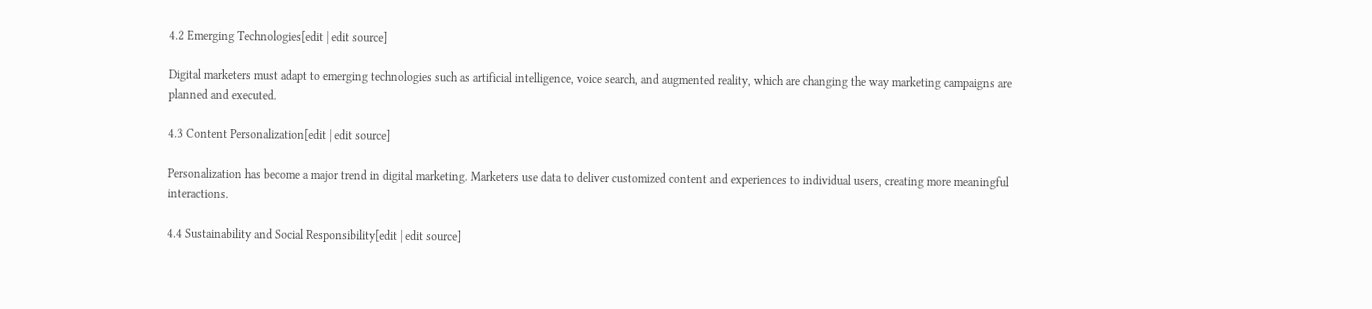4.2 Emerging Technologies[edit | edit source]

Digital marketers must adapt to emerging technologies such as artificial intelligence, voice search, and augmented reality, which are changing the way marketing campaigns are planned and executed.

4.3 Content Personalization[edit | edit source]

Personalization has become a major trend in digital marketing. Marketers use data to deliver customized content and experiences to individual users, creating more meaningful interactions.

4.4 Sustainability and Social Responsibility[edit | edit source]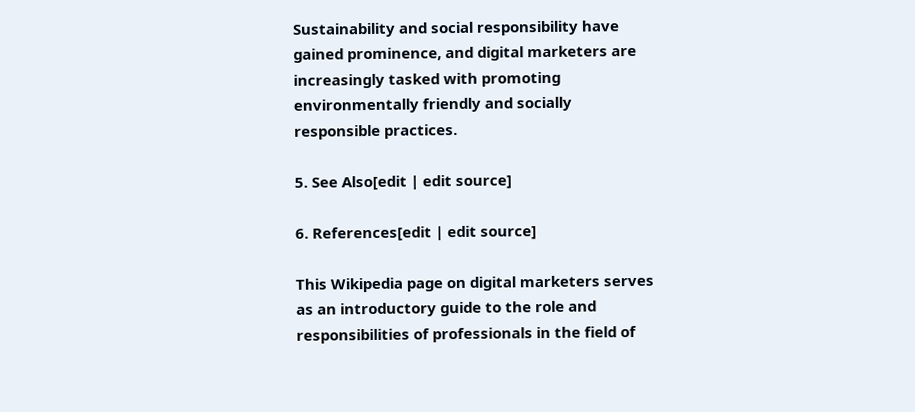Sustainability and social responsibility have gained prominence, and digital marketers are increasingly tasked with promoting environmentally friendly and socially responsible practices.

5. See Also[edit | edit source]

6. References[edit | edit source]

This Wikipedia page on digital marketers serves as an introductory guide to the role and responsibilities of professionals in the field of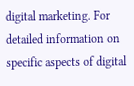digital marketing. For detailed information on specific aspects of digital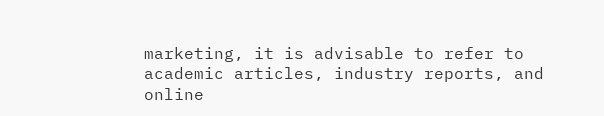marketing, it is advisable to refer to academic articles, industry reports, and online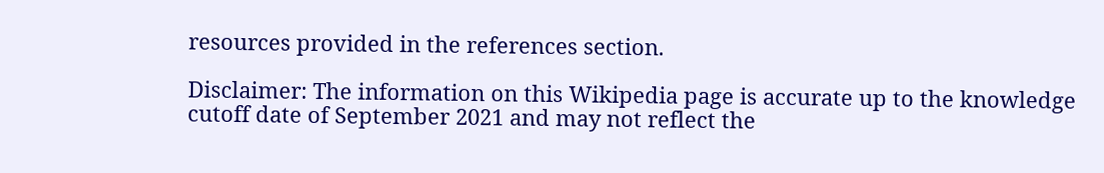resources provided in the references section.

Disclaimer: The information on this Wikipedia page is accurate up to the knowledge cutoff date of September 2021 and may not reflect the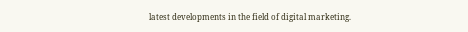latest developments in the field of digital marketing.